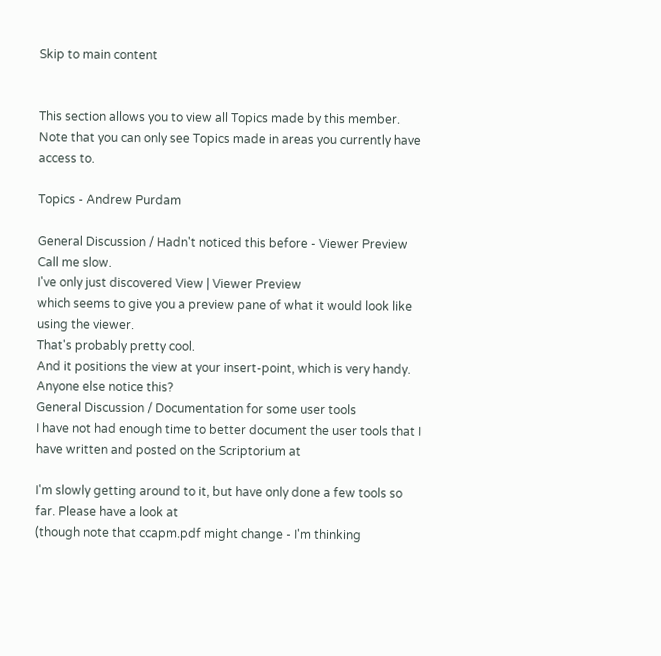Skip to main content


This section allows you to view all Topics made by this member. Note that you can only see Topics made in areas you currently have access to.

Topics - Andrew Purdam

General Discussion / Hadn't noticed this before - Viewer Preview
Call me slow.
I've only just discovered View | Viewer Preview
which seems to give you a preview pane of what it would look like using the viewer.
That's probably pretty cool.
And it positions the view at your insert-point, which is very handy.
Anyone else notice this?
General Discussion / Documentation for some user tools
I have not had enough time to better document the user tools that I have written and posted on the Scriptorium at

I'm slowly getting around to it, but have only done a few tools so far. Please have a look at
(though note that ccapm.pdf might change - I'm thinking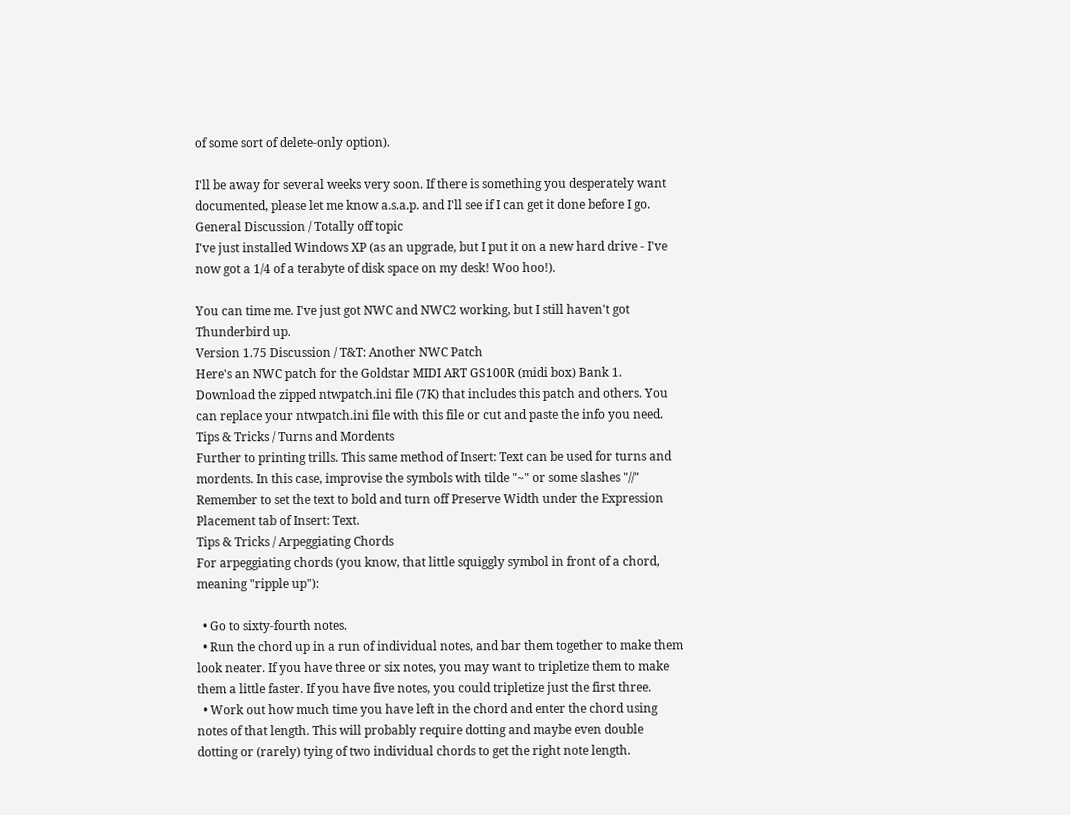of some sort of delete-only option).

I'll be away for several weeks very soon. If there is something you desperately want documented, please let me know a.s.a.p. and I'll see if I can get it done before I go.
General Discussion / Totally off topic
I've just installed Windows XP (as an upgrade, but I put it on a new hard drive - I've now got a 1/4 of a terabyte of disk space on my desk! Woo hoo!).

You can time me. I've just got NWC and NWC2 working, but I still haven't got Thunderbird up.
Version 1.75 Discussion / T&T: Another NWC Patch
Here's an NWC patch for the Goldstar MIDI ART GS100R (midi box) Bank 1. Download the zipped ntwpatch.ini file (7K) that includes this patch and others. You can replace your ntwpatch.ini file with this file or cut and paste the info you need.
Tips & Tricks / Turns and Mordents
Further to printing trills. This same method of Insert: Text can be used for turns and mordents. In this case, improvise the symbols with tilde "~" or some slashes "//" Remember to set the text to bold and turn off Preserve Width under the Expression Placement tab of Insert: Text.
Tips & Tricks / Arpeggiating Chords
For arpeggiating chords (you know, that little squiggly symbol in front of a chord, meaning "ripple up"):

  • Go to sixty-fourth notes.
  • Run the chord up in a run of individual notes, and bar them together to make them look neater. If you have three or six notes, you may want to tripletize them to make them a little faster. If you have five notes, you could tripletize just the first three.
  • Work out how much time you have left in the chord and enter the chord using notes of that length. This will probably require dotting and maybe even double dotting or (rarely) tying of two individual chords to get the right note length.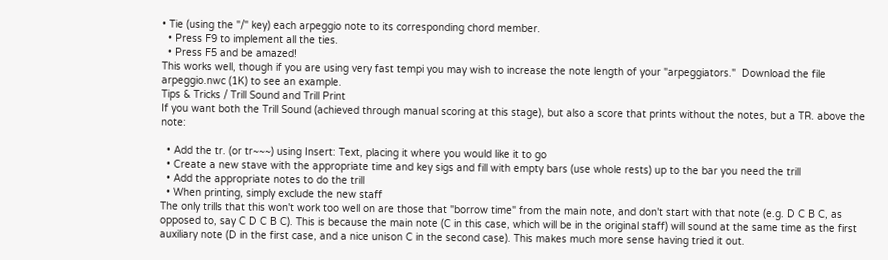• Tie (using the "/" key) each arpeggio note to its corresponding chord member.
  • Press F9 to implement all the ties.
  • Press F5 and be amazed!
This works well, though if you are using very fast tempi you may wish to increase the note length of your "arpeggiators."  Download the file arpeggio.nwc (1K) to see an example.
Tips & Tricks / Trill Sound and Trill Print
If you want both the Trill Sound (achieved through manual scoring at this stage), but also a score that prints without the notes, but a TR. above the note:

  • Add the tr. (or tr~~~) using Insert: Text, placing it where you would like it to go
  • Create a new stave with the appropriate time and key sigs and fill with empty bars (use whole rests) up to the bar you need the trill
  • Add the appropriate notes to do the trill
  • When printing, simply exclude the new staff
The only trills that this won't work too well on are those that "borrow time" from the main note, and don't start with that note (e.g. D C B C, as opposed to, say C D C B C). This is because the main note (C in this case, which will be in the original staff) will sound at the same time as the first auxiliary note (D in the first case, and a nice unison C in the second case). This makes much more sense having tried it out.